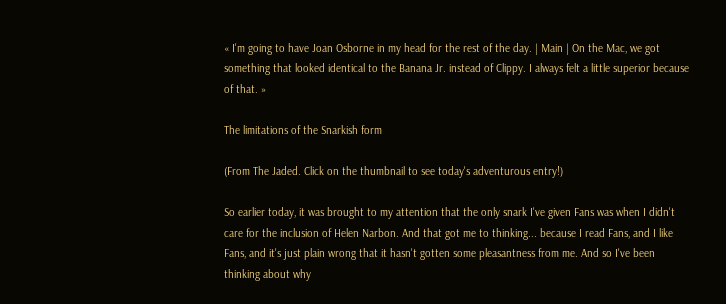« I'm going to have Joan Osborne in my head for the rest of the day. | Main | On the Mac, we got something that looked identical to the Banana Jr. instead of Clippy. I always felt a little superior because of that. »

The limitations of the Snarkish form

(From The Jaded. Click on the thumbnail to see today's adventurous entry!)

So earlier today, it was brought to my attention that the only snark I've given Fans was when I didn't care for the inclusion of Helen Narbon. And that got me to thinking... because I read Fans, and I like Fans, and it's just plain wrong that it hasn't gotten some pleasantness from me. And so I've been thinking about why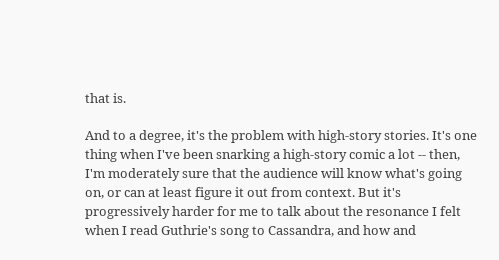that is.

And to a degree, it's the problem with high-story stories. It's one thing when I've been snarking a high-story comic a lot -- then, I'm moderately sure that the audience will know what's going on, or can at least figure it out from context. But it's progressively harder for me to talk about the resonance I felt when I read Guthrie's song to Cassandra, and how and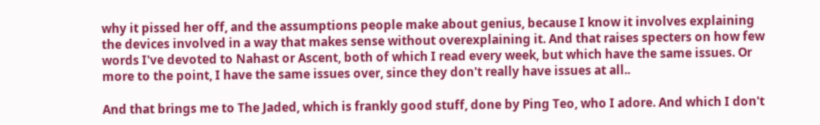why it pissed her off, and the assumptions people make about genius, because I know it involves explaining the devices involved in a way that makes sense without overexplaining it. And that raises specters on how few words I've devoted to Nahast or Ascent, both of which I read every week, but which have the same issues. Or more to the point, I have the same issues over, since they don't really have issues at all..

And that brings me to The Jaded, which is frankly good stuff, done by Ping Teo, who I adore. And which I don't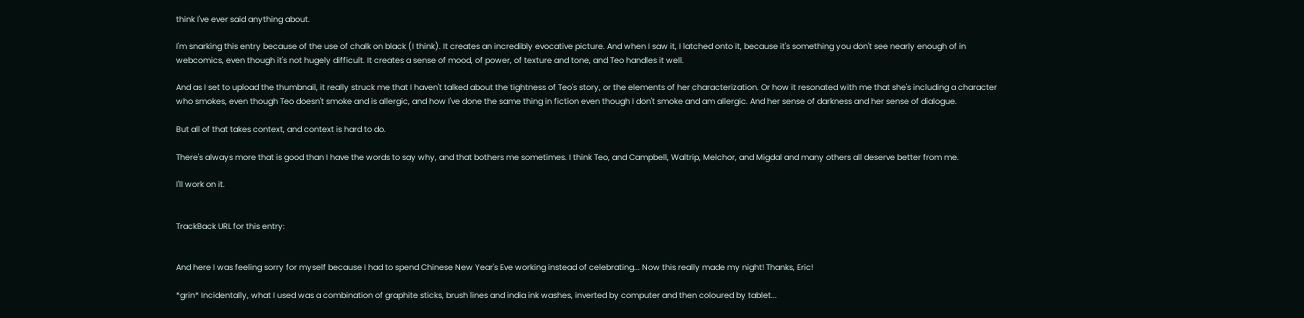think I've ever said anything about.

I'm snarking this entry because of the use of chalk on black (I think). It creates an incredibly evocative picture. And when I saw it, I latched onto it, because it's something you don't see nearly enough of in webcomics, even though it's not hugely difficult. It creates a sense of mood, of power, of texture and tone, and Teo handles it well.

And as I set to upload the thumbnail, it really struck me that I haven't talked about the tightness of Teo's story, or the elements of her characterization. Or how it resonated with me that she's including a character who smokes, even though Teo doesn't smoke and is allergic, and how I've done the same thing in fiction even though I don't smoke and am allergic. And her sense of darkness and her sense of dialogue.

But all of that takes context, and context is hard to do.

There's always more that is good than I have the words to say why, and that bothers me sometimes. I think Teo, and Campbell, Waltrip, Melchor, and Migdal and many others all deserve better from me.

I'll work on it.


TrackBack URL for this entry:


And here I was feeling sorry for myself because I had to spend Chinese New Year's Eve working instead of celebrating... Now this really made my night! Thanks, Eric!

*grin* Incidentally, what I used was a combination of graphite sticks, brush lines and india ink washes, inverted by computer and then coloured by tablet...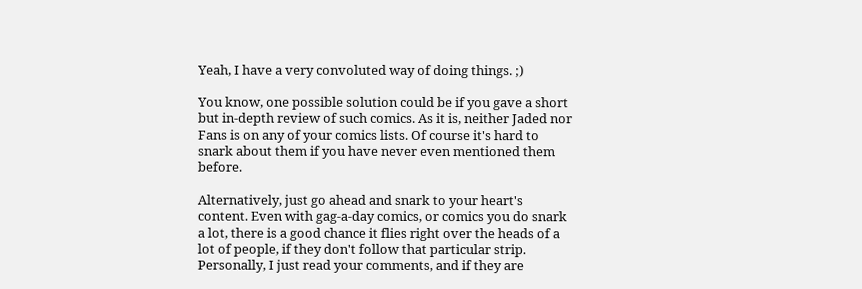Yeah, I have a very convoluted way of doing things. ;)

You know, one possible solution could be if you gave a short but in-depth review of such comics. As it is, neither Jaded nor Fans is on any of your comics lists. Of course it's hard to snark about them if you have never even mentioned them before.

Alternatively, just go ahead and snark to your heart's content. Even with gag-a-day comics, or comics you do snark a lot, there is a good chance it flies right over the heads of a lot of people, if they don't follow that particular strip. Personally, I just read your comments, and if they are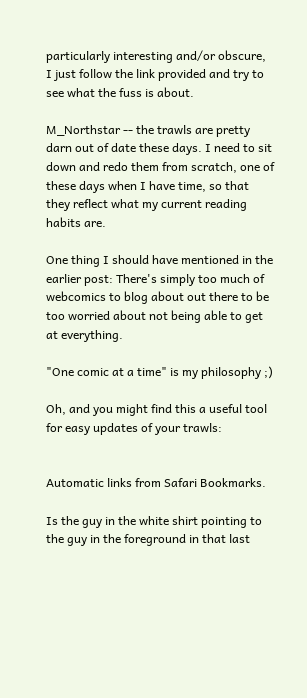particularly interesting and/or obscure, I just follow the link provided and try to see what the fuss is about.

M_Northstar -- the trawls are pretty darn out of date these days. I need to sit down and redo them from scratch, one of these days when I have time, so that they reflect what my current reading habits are.

One thing I should have mentioned in the earlier post: There's simply too much of webcomics to blog about out there to be too worried about not being able to get at everything.

"One comic at a time" is my philosophy ;)

Oh, and you might find this a useful tool for easy updates of your trawls:


Automatic links from Safari Bookmarks.

Is the guy in the white shirt pointing to the guy in the foreground in that last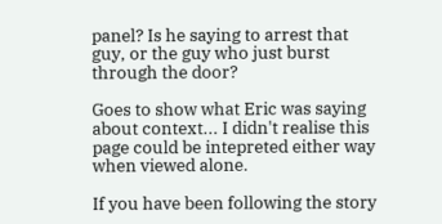panel? Is he saying to arrest that guy, or the guy who just burst through the door?

Goes to show what Eric was saying about context... I didn't realise this page could be intepreted either way when viewed alone.

If you have been following the story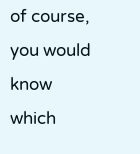of course, you would know which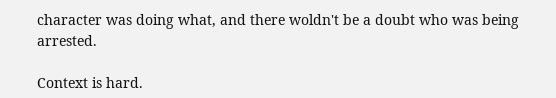character was doing what, and there woldn't be a doubt who was being arrested.

Context is hard.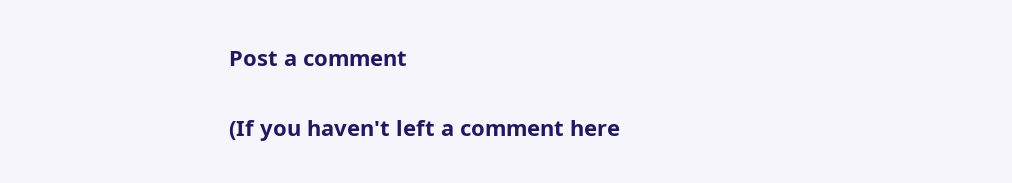Post a comment

(If you haven't left a comment here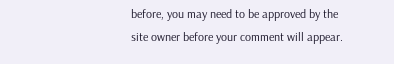before, you may need to be approved by the site owner before your comment will appear.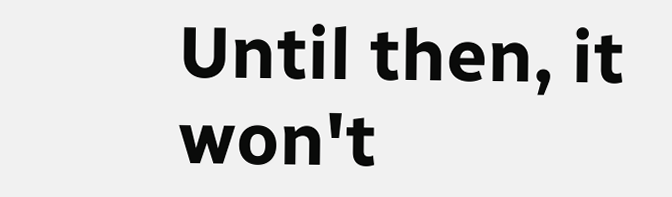Until then, it won't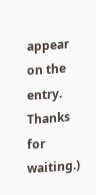appear on the entry. Thanks for waiting.)